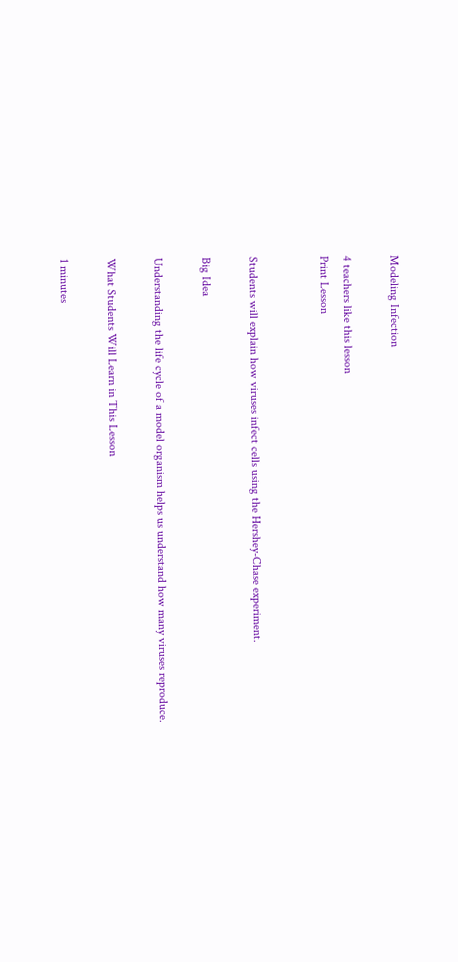Modeling Infection

4 teachers like this lesson
Print Lesson


Students will explain how viruses infect cells using the Hershey-Chase experiment.

Big Idea

Understanding the life cycle of a model organism helps us understand how many viruses reproduce.

What Students Will Learn in This Lesson

1 minutes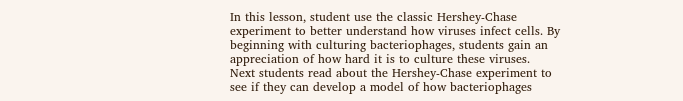In this lesson, student use the classic Hershey-Chase experiment to better understand how viruses infect cells. By beginning with culturing bacteriophages, students gain an appreciation of how hard it is to culture these viruses.  Next students read about the Hershey-Chase experiment to see if they can develop a model of how bacteriophages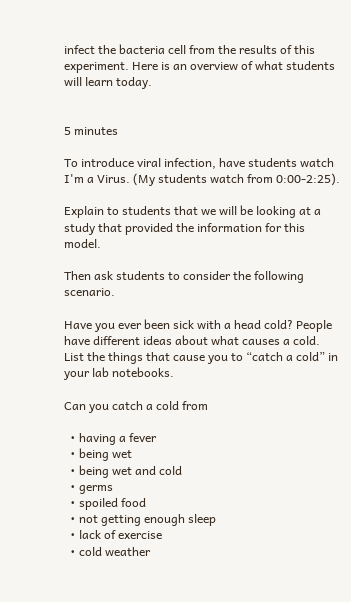infect the bacteria cell from the results of this experiment. Here is an overview of what students will learn today.


5 minutes

To introduce viral infection, have students watch I'm a Virus. (My students watch from 0:00-2:25).

Explain to students that we will be looking at a study that provided the information for this model.

Then ask students to consider the following scenario.

Have you ever been sick with a head cold? People have different ideas about what causes a cold. List the things that cause you to “catch a cold” in your lab notebooks.

Can you catch a cold from

  • having a fever
  • being wet
  • being wet and cold
  • germs
  • spoiled food
  • not getting enough sleep
  • lack of exercise
  • cold weather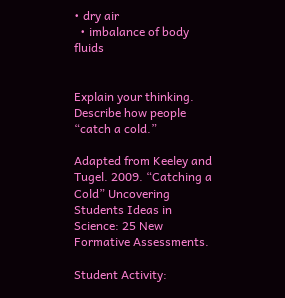• dry air
  • imbalance of body fluids


Explain your thinking. Describe how people “catch a cold.”

Adapted from Keeley and Tugel. 2009. “Catching a Cold” Uncovering Students Ideas in Science: 25 New Formative Assessments.

Student Activity: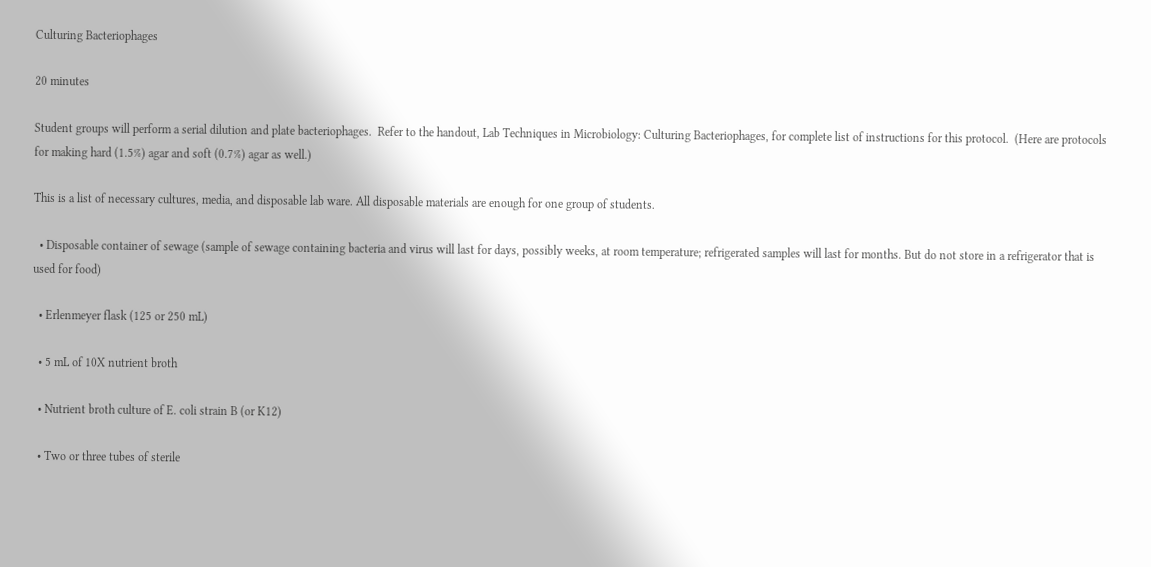Culturing Bacteriophages

20 minutes

Student groups will perform a serial dilution and plate bacteriophages.  Refer to the handout, Lab Techniques in Microbiology: Culturing Bacteriophages, for complete list of instructions for this protocol.  (Here are protocols for making hard (1.5%) agar and soft (0.7%) agar as well.)

This is a list of necessary cultures, media, and disposable lab ware. All disposable materials are enough for one group of students.

  • Disposable container of sewage (sample of sewage containing bacteria and virus will last for days, possibly weeks, at room temperature; refrigerated samples will last for months. But do not store in a refrigerator that is used for food)

  • Erlenmeyer flask (125 or 250 mL)

  • 5 mL of 10X nutrient broth

  • Nutrient broth culture of E. coli strain B (or K12)

  • Two or three tubes of sterile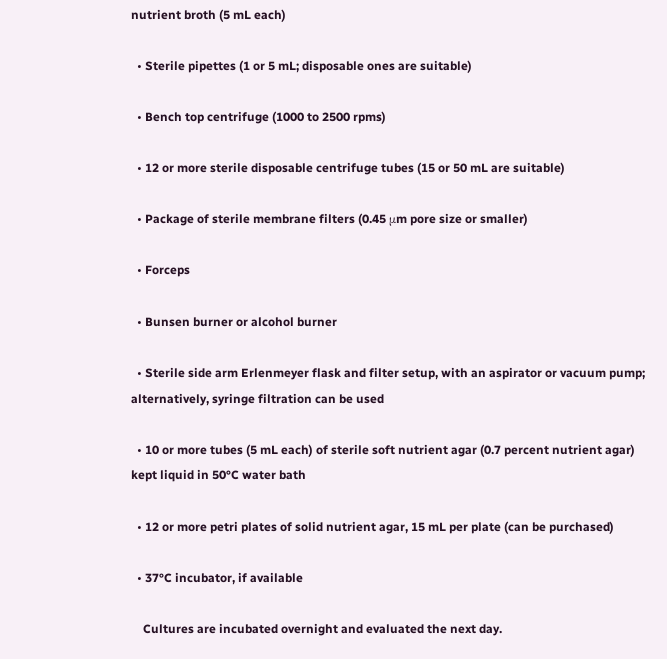nutrient broth (5 mL each)

  • Sterile pipettes (1 or 5 mL; disposable ones are suitable)

  • Bench top centrifuge (1000 to 2500 rpms)

  • 12 or more sterile disposable centrifuge tubes (15 or 50 mL are suitable)

  • Package of sterile membrane filters (0.45 μm pore size or smaller)

  • Forceps

  • Bunsen burner or alcohol burner

  • Sterile side arm Erlenmeyer flask and filter setup, with an aspirator or vacuum pump; alternatively, syringe filtration can be used

  • 10 or more tubes (5 mL each) of sterile soft nutrient agar (0.7 percent nutrient agar) kept liquid in 50°C water bath

  • 12 or more petri plates of solid nutrient agar, 15 mL per plate (can be purchased)

  • 37°C incubator, if available

    Cultures are incubated overnight and evaluated the next day.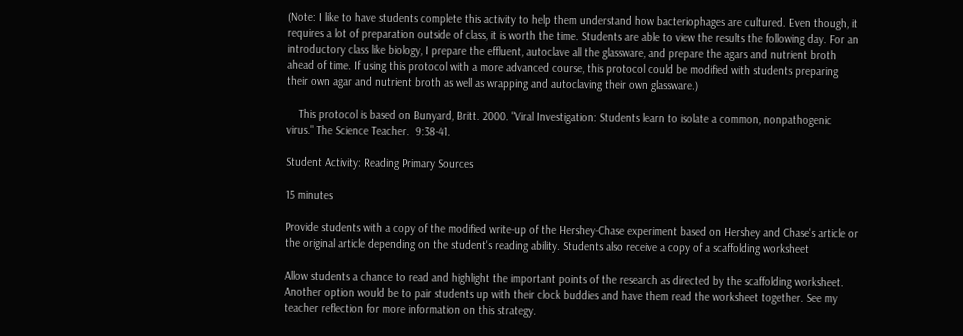(Note: I like to have students complete this activity to help them understand how bacteriophages are cultured. Even though, it requires a lot of preparation outside of class, it is worth the time. Students are able to view the results the following day. For an introductory class like biology, I prepare the effluent, autoclave all the glassware, and prepare the agars and nutrient broth ahead of time. If using this protocol with a more advanced course, this protocol could be modified with students preparing their own agar and nutrient broth as well as wrapping and autoclaving their own glassware.)

    This protocol is based on Bunyard, Britt. 2000. "Viral Investigation: Students learn to isolate a common, nonpathogenic virus." The Science Teacher.  9:38-41.

Student Activity: Reading Primary Sources

15 minutes

Provide students with a copy of the modified write-up of the Hershey-Chase experiment based on Hershey and Chase's article or the original article depending on the student's reading ability. Students also receive a copy of a scaffolding worksheet

Allow students a chance to read and highlight the important points of the research as directed by the scaffolding worksheet. Another option would be to pair students up with their clock buddies and have them read the worksheet together. See my teacher reflection for more information on this strategy.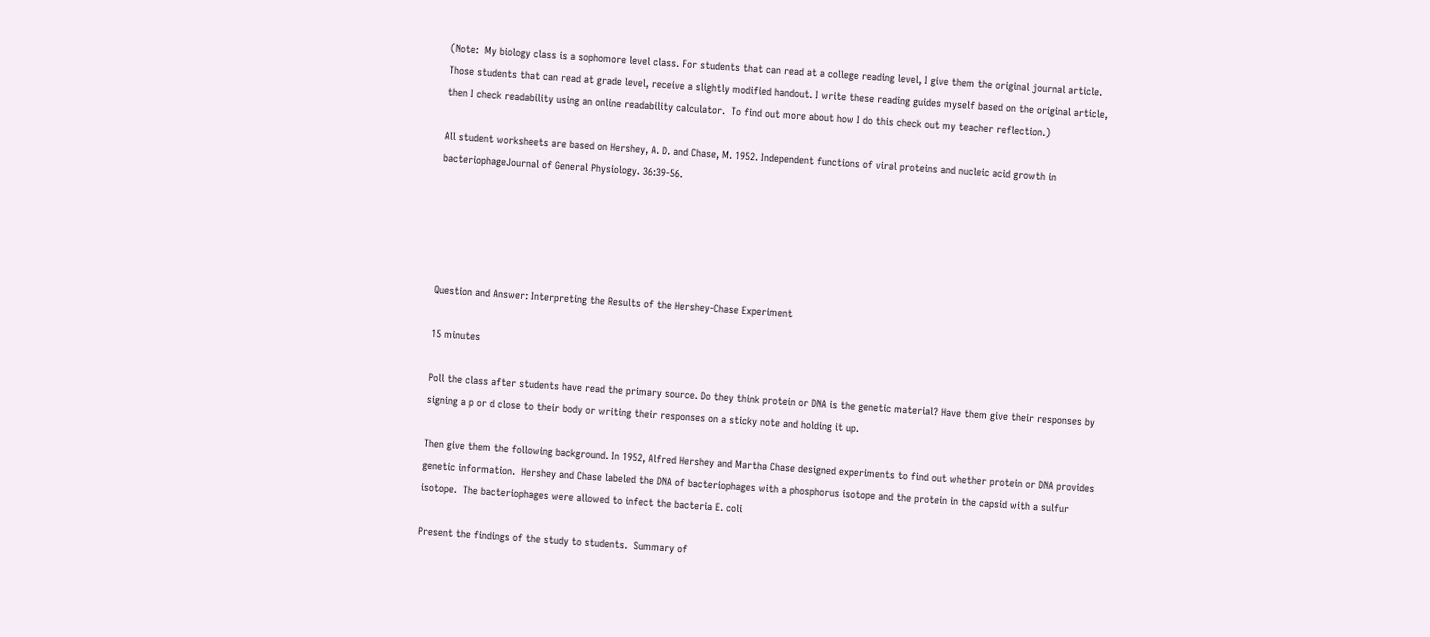(Note:  My biology class is a sophomore level class. For students that can read at a college reading level, I give them the original journal article. Those students that can read at grade level, receive a slightly modified handout. I write these reading guides myself based on the original article, then I check readability using an online readability calculator.  To find out more about how I do this check out my teacher reflection.)

All student worksheets are based on Hershey, A. D. and Chase, M. 1952. Independent functions of viral proteins and nucleic acid growth in bacteriophageJournal of General Physiology. 36:39-56.





Question and Answer: Interpreting the Results of the Hershey-Chase Experiment

15 minutes

Poll the class after students have read the primary source. Do they think protein or DNA is the genetic material? Have them give their responses by signing a p or d close to their body or writing their responses on a sticky note and holding it up.

Then give them the following background. In 1952, Alfred Hershey and Martha Chase designed experiments to find out whether protein or DNA provides genetic information.  Hershey and Chase labeled the DNA of bacteriophages with a phosphorus isotope and the protein in the capsid with a sulfur isotope.  The bacteriophages were allowed to infect the bacteria E. coli

Present the findings of the study to students.  Summary of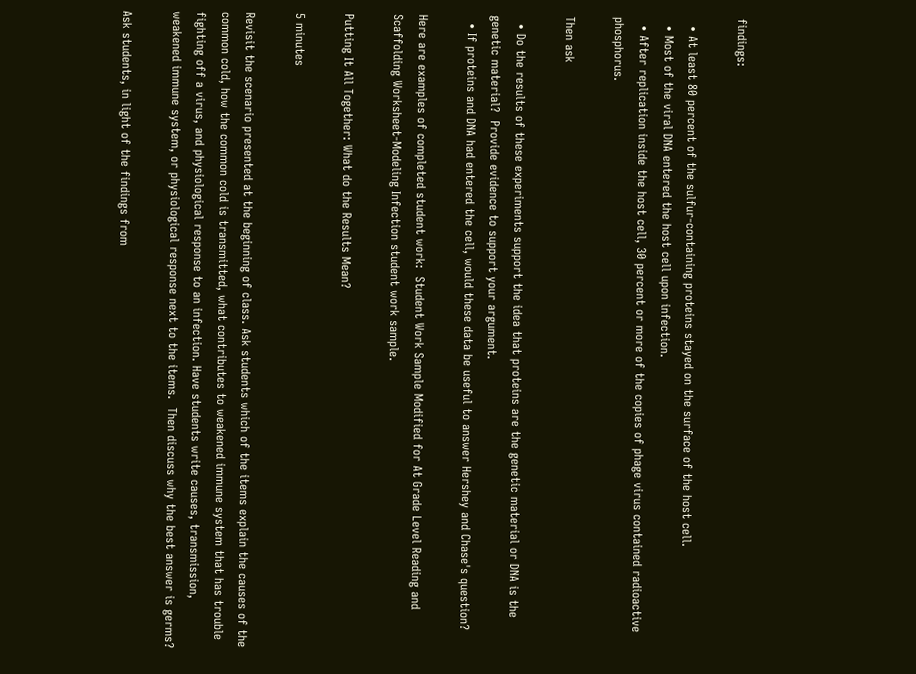findings:

  • At least 80 percent of the sulfur-containing proteins stayed on the surface of the host cell.
  • Most of the viral DNA entered the host cell upon infection.
  • After replication inside the host cell, 30 percent or more of the copies of phage virus contained radioactive phosphorus.

Then ask

  • Do the results of these experiments support the idea that proteins are the genetic material or DNA is the genetic material?  Provide evidence to support your argument.
  • If proteins and DNA had entered the cell, would these data be useful to answer Hershey and Chase's question?

Here are examples of completed student work:  Student Work Sample Modified for At Grade Level Reading and Scaffolding Worksheet-Modeling Infection student work sample.

Putting It All Together: What do the Results Mean?

5 minutes

Revisit the scenario presented at the beginning of class. Ask students which of the items explain the causes of the common cold, how the common cold is transmitted, what contributes to weakened immune system that has trouble fighting off a virus, and physiological response to an infection. Have students write causes, transmission, weakened immune system, or physiological response next to the items.  Then discuss why the best answer is germs?

Ask students, in light of the findings from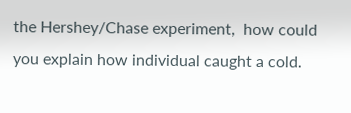the Hershey/Chase experiment,  how could you explain how individual caught a cold.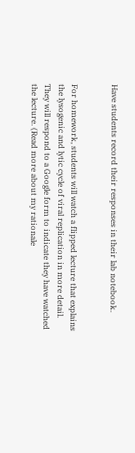Have students record their responses in their lab notebook.


For homework, students will watch a flipped lecture that explains the lysogenic and lytic cycle of viral replication in more detail.  They will respond to a Google form to indicate they have watched the lecture. (Read more about my rationale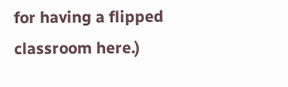for having a flipped classroom here.)